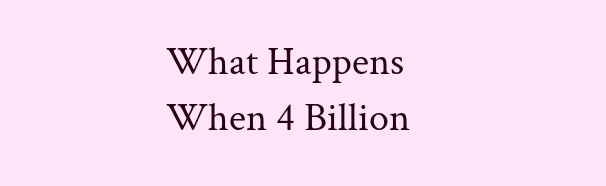What Happens When 4 Billion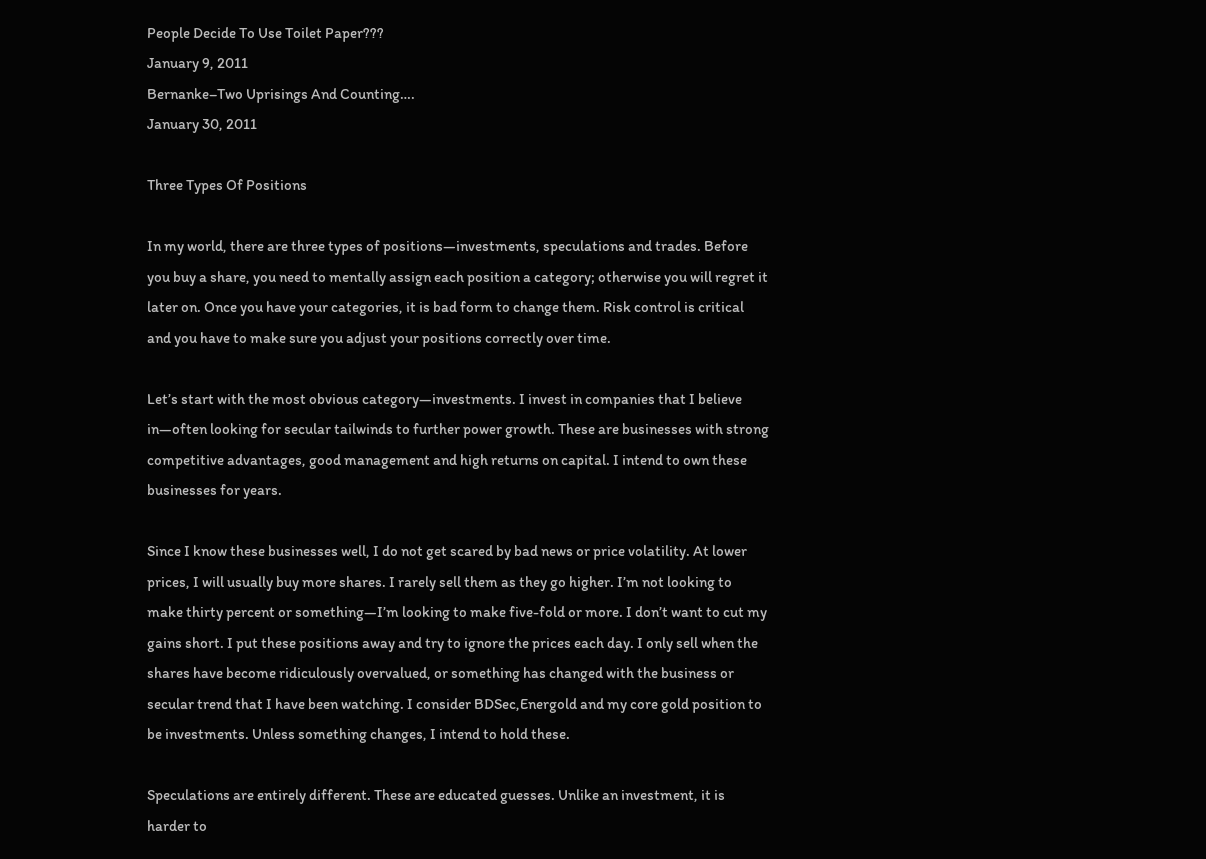People Decide To Use Toilet Paper???
January 9, 2011
Bernanke–Two Uprisings And Counting….
January 30, 2011

Three Types Of Positions

In my world, there are three types of positions—investments, speculations and trades. Before you buy a share, you need to mentally assign each position a category; otherwise you will regret it later on. Once you have your categories, it is bad form to change them. Risk control is critical and you have to make sure you adjust your positions correctly over time.

Let’s start with the most obvious category—investments. I invest in companies that I believe in—often looking for secular tailwinds to further power growth. These are businesses with strong competitive advantages, good management and high returns on capital. I intend to own these businesses for years.

Since I know these businesses well, I do not get scared by bad news or price volatility. At lower prices, I will usually buy more shares. I rarely sell them as they go higher. I’m not looking to make thirty percent or something—I’m looking to make five-fold or more. I don’t want to cut my gains short. I put these positions away and try to ignore the prices each day. I only sell when the shares have become ridiculously overvalued, or something has changed with the business or secular trend that I have been watching. I consider BDSec,Energold and my core gold position to be investments. Unless something changes, I intend to hold these.

Speculations are entirely different. These are educated guesses. Unlike an investment, it is harder to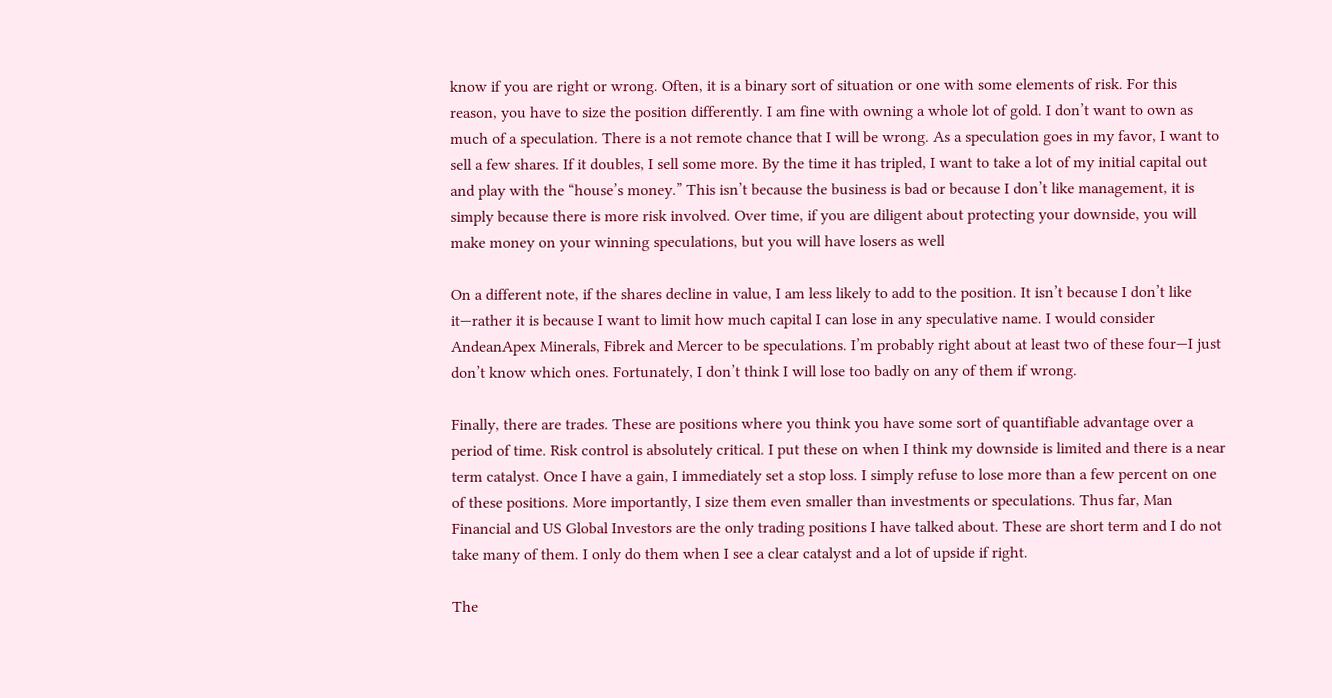know if you are right or wrong. Often, it is a binary sort of situation or one with some elements of risk. For this reason, you have to size the position differently. I am fine with owning a whole lot of gold. I don’t want to own as much of a speculation. There is a not remote chance that I will be wrong. As a speculation goes in my favor, I want to sell a few shares. If it doubles, I sell some more. By the time it has tripled, I want to take a lot of my initial capital out and play with the “house’s money.” This isn’t because the business is bad or because I don’t like management, it is simply because there is more risk involved. Over time, if you are diligent about protecting your downside, you will make money on your winning speculations, but you will have losers as well

On a different note, if the shares decline in value, I am less likely to add to the position. It isn’t because I don’t like it—rather it is because I want to limit how much capital I can lose in any speculative name. I would consider AndeanApex Minerals, Fibrek and Mercer to be speculations. I’m probably right about at least two of these four—I just don’t know which ones. Fortunately, I don’t think I will lose too badly on any of them if wrong.

Finally, there are trades. These are positions where you think you have some sort of quantifiable advantage over a period of time. Risk control is absolutely critical. I put these on when I think my downside is limited and there is a near term catalyst. Once I have a gain, I immediately set a stop loss. I simply refuse to lose more than a few percent on one of these positions. More importantly, I size them even smaller than investments or speculations. Thus far, Man Financial and US Global Investors are the only trading positions I have talked about. These are short term and I do not take many of them. I only do them when I see a clear catalyst and a lot of upside if right.

The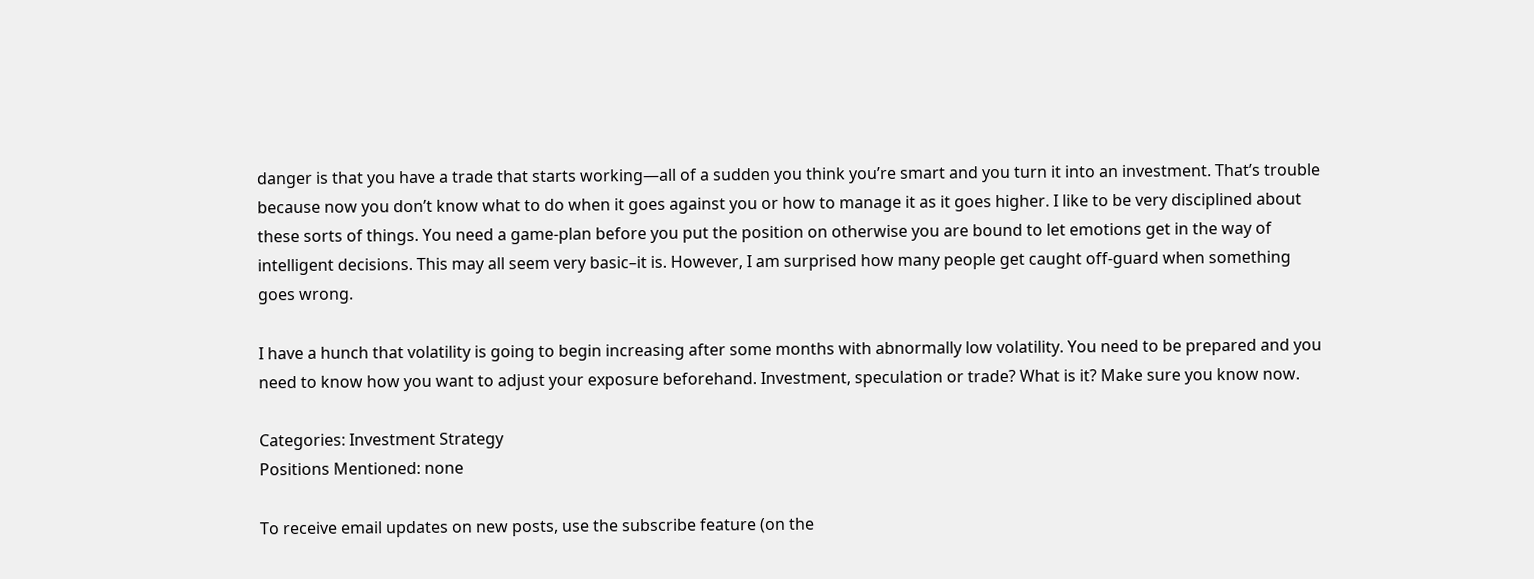danger is that you have a trade that starts working—all of a sudden you think you’re smart and you turn it into an investment. That’s trouble because now you don’t know what to do when it goes against you or how to manage it as it goes higher. I like to be very disciplined about these sorts of things. You need a game-plan before you put the position on otherwise you are bound to let emotions get in the way of intelligent decisions. This may all seem very basic–it is. However, I am surprised how many people get caught off-guard when something goes wrong.

I have a hunch that volatility is going to begin increasing after some months with abnormally low volatility. You need to be prepared and you need to know how you want to adjust your exposure beforehand. Investment, speculation or trade? What is it? Make sure you know now.

Categories: Investment Strategy
Positions Mentioned: none

To receive email updates on new posts, use the subscribe feature (on the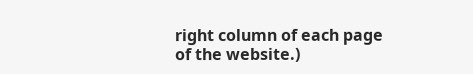right column of each page of the website.)